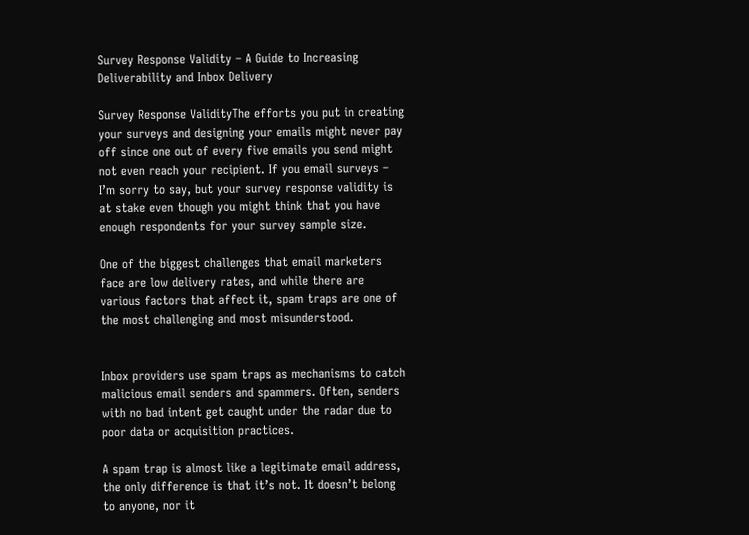Survey Response Validity – A Guide to Increasing Deliverability and Inbox Delivery

Survey Response ValidityThe efforts you put in creating your surveys and designing your emails might never pay off since one out of every five emails you send might not even reach your recipient. If you email surveys – I’m sorry to say, but your survey response validity is at stake even though you might think that you have enough respondents for your survey sample size.

One of the biggest challenges that email marketers face are low delivery rates, and while there are various factors that affect it, spam traps are one of the most challenging and most misunderstood.


Inbox providers use spam traps as mechanisms to catch malicious email senders and spammers. Often, senders with no bad intent get caught under the radar due to poor data or acquisition practices.

A spam trap is almost like a legitimate email address, the only difference is that it’s not. It doesn’t belong to anyone, nor it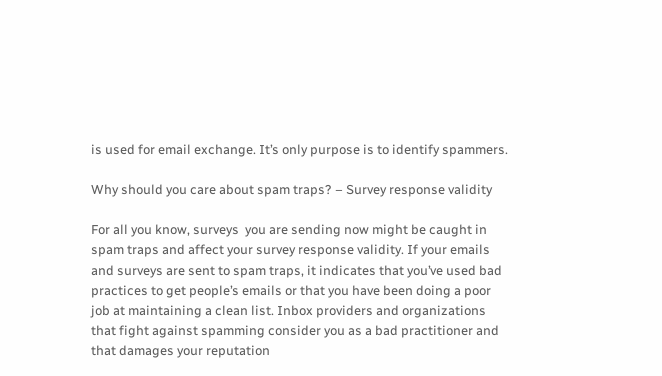is used for email exchange. It’s only purpose is to identify spammers.

Why should you care about spam traps? – Survey response validity

For all you know, surveys  you are sending now might be caught in spam traps and affect your survey response validity. If your emails and surveys are sent to spam traps, it indicates that you’ve used bad practices to get people’s emails or that you have been doing a poor job at maintaining a clean list. Inbox providers and organizations that fight against spamming consider you as a bad practitioner and that damages your reputation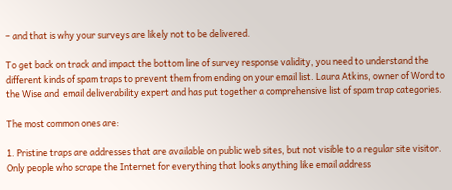– and that is why your surveys are likely not to be delivered.

To get back on track and impact the bottom line of survey response validity, you need to understand the different kinds of spam traps to prevent them from ending on your email list. Laura Atkins, owner of Word to the Wise and  email deliverability expert and has put together a comprehensive list of spam trap categories.

The most common ones are:

1. Pristine traps are addresses that are available on public web sites, but not visible to a regular site visitor. Only people who scrape the Internet for everything that looks anything like email address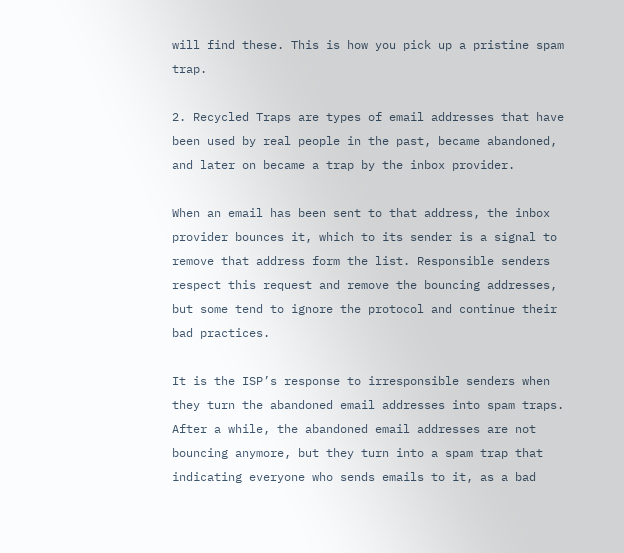will find these. This is how you pick up a pristine spam trap.

2. Recycled Traps are types of email addresses that have been used by real people in the past, became abandoned, and later on became a trap by the inbox provider.

When an email has been sent to that address, the inbox provider bounces it, which to its sender is a signal to remove that address form the list. Responsible senders respect this request and remove the bouncing addresses, but some tend to ignore the protocol and continue their bad practices.

It is the ISP’s response to irresponsible senders when they turn the abandoned email addresses into spam traps. After a while, the abandoned email addresses are not bouncing anymore, but they turn into a spam trap that indicating everyone who sends emails to it, as a bad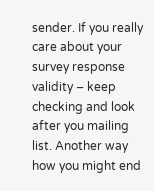sender. If you really care about your survey response validity – keep checking and look after you mailing list. Another way how you might end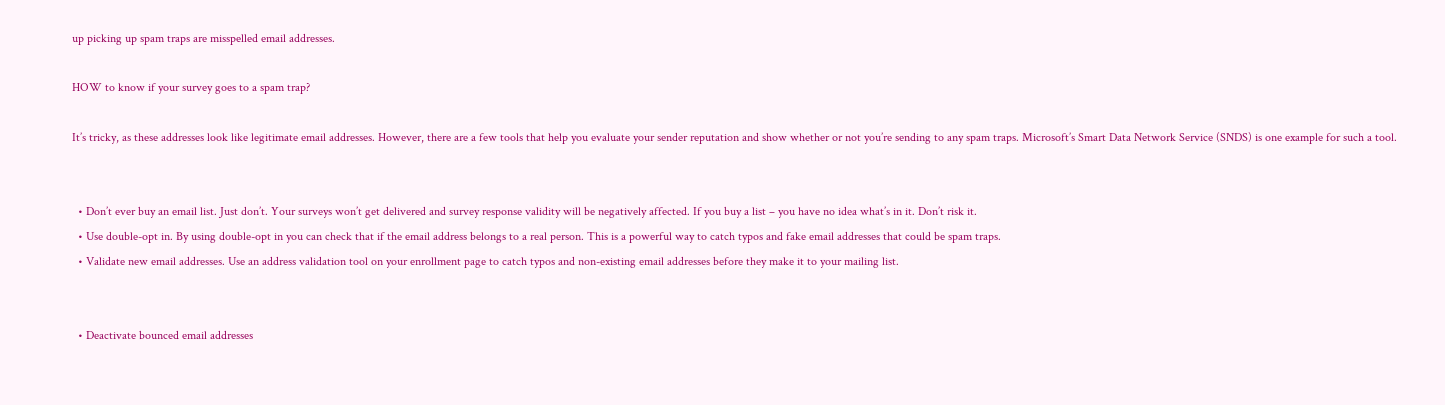up picking up spam traps are misspelled email addresses.

HOW to know if your survey goes to a spam trap?

It’s tricky, as these addresses look like legitimate email addresses. However, there are a few tools that help you evaluate your sender reputation and show whether or not you’re sending to any spam traps. Microsoft’s Smart Data Network Service (SNDS) is one example for such a tool.


  • Don’t ever buy an email list. Just don’t. Your surveys won’t get delivered and survey response validity will be negatively affected. If you buy a list – you have no idea what’s in it. Don’t risk it.
  • Use double-opt in. By using double-opt in you can check that if the email address belongs to a real person. This is a powerful way to catch typos and fake email addresses that could be spam traps.
  • Validate new email addresses. Use an address validation tool on your enrollment page to catch typos and non-existing email addresses before they make it to your mailing list.


  • Deactivate bounced email addresses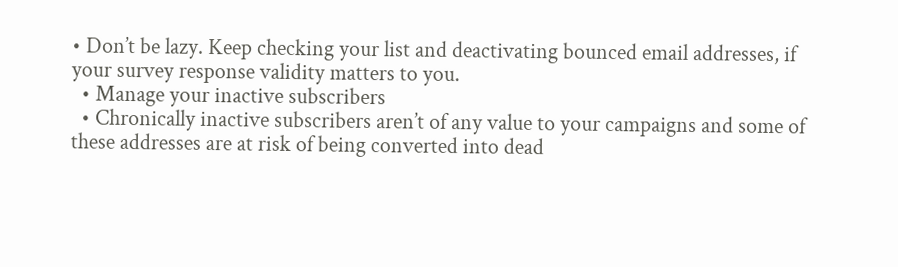• Don’t be lazy. Keep checking your list and deactivating bounced email addresses, if your survey response validity matters to you.
  • Manage your inactive subscribers
  • Chronically inactive subscribers aren’t of any value to your campaigns and some of these addresses are at risk of being converted into dead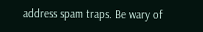address spam traps. Be wary of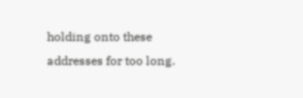holding onto these addresses for too long.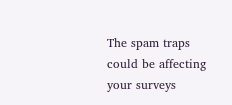The spam traps could be affecting your surveys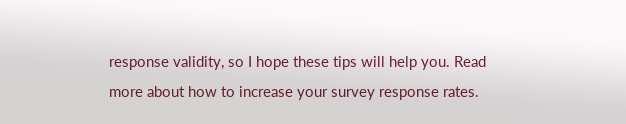response validity, so I hope these tips will help you. Read more about how to increase your survey response rates.